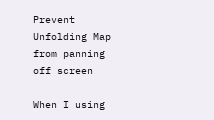Prevent Unfolding Map from panning off screen

When I using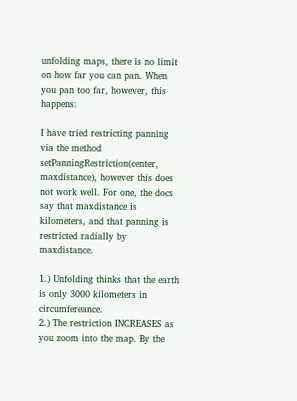unfolding maps, there is no limit on how far you can pan. When you pan too far, however, this happens:

I have tried restricting panning via the method setPanningRestriction(center, maxdistance), however this does not work well. For one, the docs say that maxdistance is kilometers, and that panning is restricted radially by maxdistance.

1.) Unfolding thinks that the earth is only 3000 kilometers in circumfereance.
2.) The restriction INCREASES as you zoom into the map. By the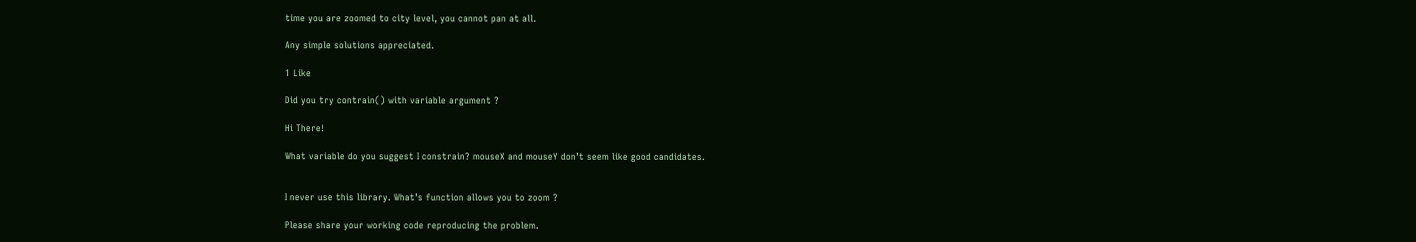time you are zoomed to city level, you cannot pan at all.

Any simple solutions appreciated.

1 Like

Did you try contrain() with variable argument ?

Hi There!

What variable do you suggest I constrain? mouseX and mouseY don’t seem like good candidates.


I never use this library. What’s function allows you to zoom ?

Please share your working code reproducing the problem.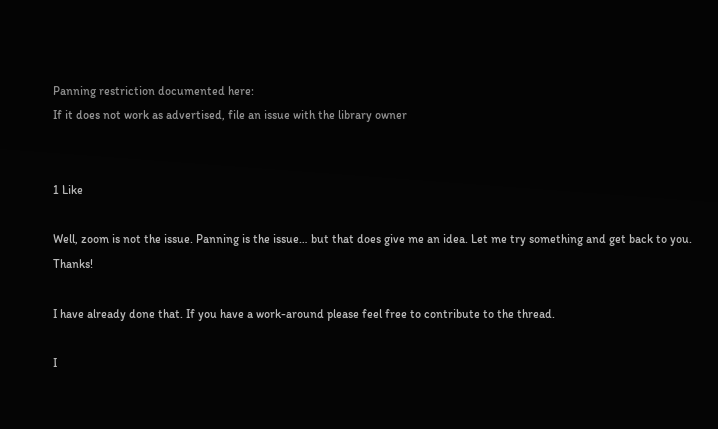Panning restriction documented here:
If it does not work as advertised, file an issue with the library owner


1 Like

Well, zoom is not the issue. Panning is the issue… but that does give me an idea. Let me try something and get back to you. Thanks!

I have already done that. If you have a work-around please feel free to contribute to the thread.

I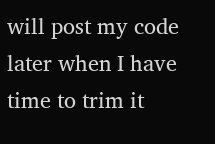will post my code later when I have time to trim it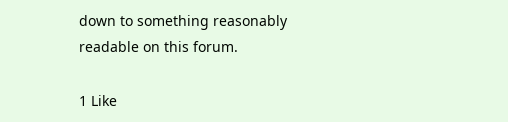down to something reasonably readable on this forum.

1 Like